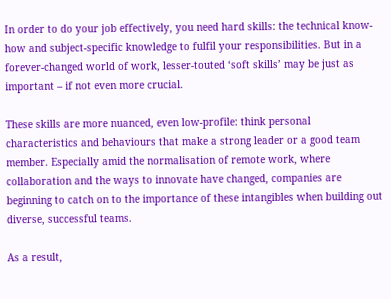In order to do your job effectively, you need hard skills: the technical know-how and subject-specific knowledge to fulfil your responsibilities. But in a forever-changed world of work, lesser-touted ‘soft skills’ may be just as important – if not even more crucial.

These skills are more nuanced, even low-profile: think personal characteristics and behaviours that make a strong leader or a good team member. Especially amid the normalisation of remote work, where collaboration and the ways to innovate have changed, companies are beginning to catch on to the importance of these intangibles when building out diverse, successful teams.

As a result,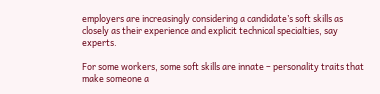employers are increasingly considering a candidate’s soft skills as closely as their experience and explicit technical specialties, say experts.

For some workers, some soft skills are innate – personality traits that make someone a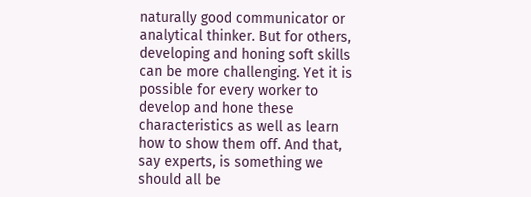naturally good communicator or analytical thinker. But for others, developing and honing soft skills can be more challenging. Yet it is possible for every worker to develop and hone these characteristics as well as learn how to show them off. And that, say experts, is something we should all be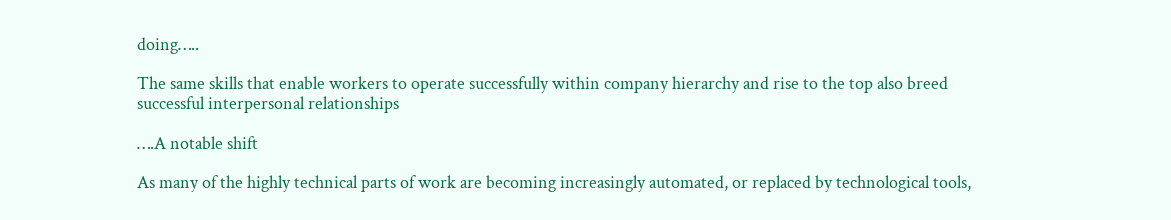doing…..

The same skills that enable workers to operate successfully within company hierarchy and rise to the top also breed successful interpersonal relationships

….A notable shift

As many of the highly technical parts of work are becoming increasingly automated, or replaced by technological tools,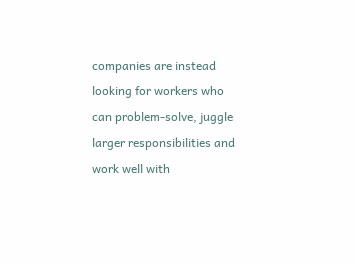companies are instead looking for workers who can problem-solve, juggle larger responsibilities and work well with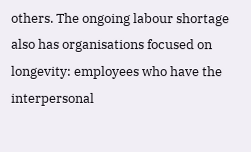others. The ongoing labour shortage also has organisations focused on longevity: employees who have the interpersonal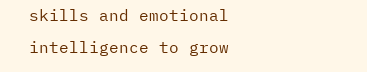skills and emotional intelligence to grow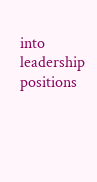into leadership positions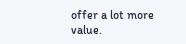offer a lot more value.